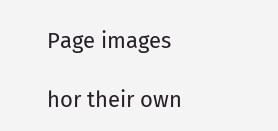Page images

hor their own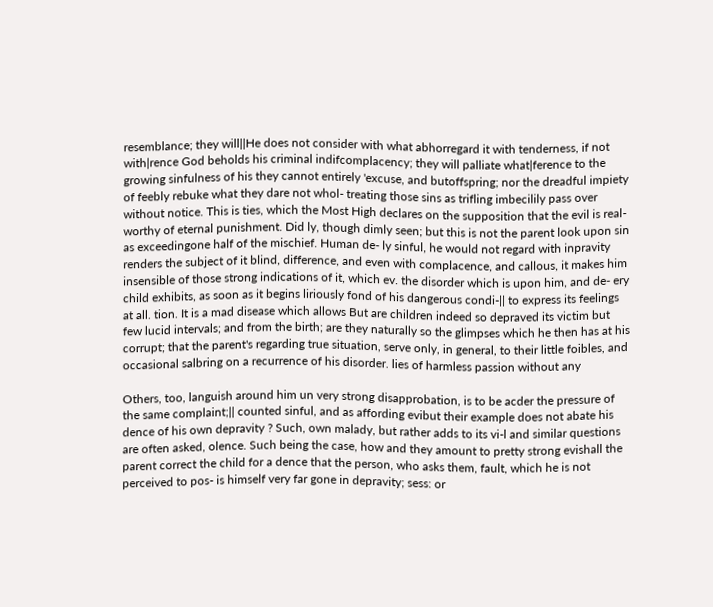resemblance; they will||He does not consider with what abhorregard it with tenderness, if not with|rence God beholds his criminal indifcomplacency; they will palliate what|ference to the growing sinfulness of his they cannot entirely 'excuse, and butoffspring; nor the dreadful impiety of feebly rebuke what they dare not whol- treating those sins as trifling imbecilily pass over without notice. This is ties, which the Most High declares on the supposition that the evil is real-worthy of eternal punishment. Did ly, though dimly seen; but this is not the parent look upon sin as exceedingone half of the mischief. Human de- ly sinful, he would not regard with inpravity renders the subject of it blind, difference, and even with complacence, and callous, it makes him insensible of those strong indications of it, which ev. the disorder which is upon him, and de- ery child exhibits, as soon as it begins liriously fond of his dangerous condi-|| to express its feelings at all. tion. It is a mad disease which allows But are children indeed so depraved its victim but few lucid intervals; and from the birth; are they naturally so the glimpses which he then has at his corrupt; that the parent's regarding true situation, serve only, in general, to their little foibles, and occasional salbring on a recurrence of his disorder. lies of harmless passion without any

Others, too, languish around him un very strong disapprobation, is to be acder the pressure of the same complaint;|| counted sinful, and as affording evibut their example does not abate his dence of his own depravity ? Such, own malady, but rather adds to its vi-l and similar questions are often asked, olence. Such being the case, how and they amount to pretty strong evishall the parent correct the child for a dence that the person, who asks them, fault, which he is not perceived to pos- is himself very far gone in depravity; sess: or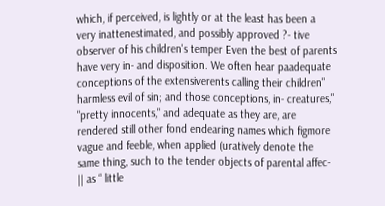which, if perceived, is lightly or at the least has been a very inattenestimated, and possibly approved ?- tive observer of his children's temper Even the best of parents have very in- and disposition. We often hear paadequate conceptions of the extensiverents calling their children" harmless evil of sin; and those conceptions, in- creatures," "pretty innocents," and adequate as they are, are rendered still other fond endearing names which figmore vague and feeble, when applied (uratively denote the same thing, such to the tender objects of parental affec- || as “ little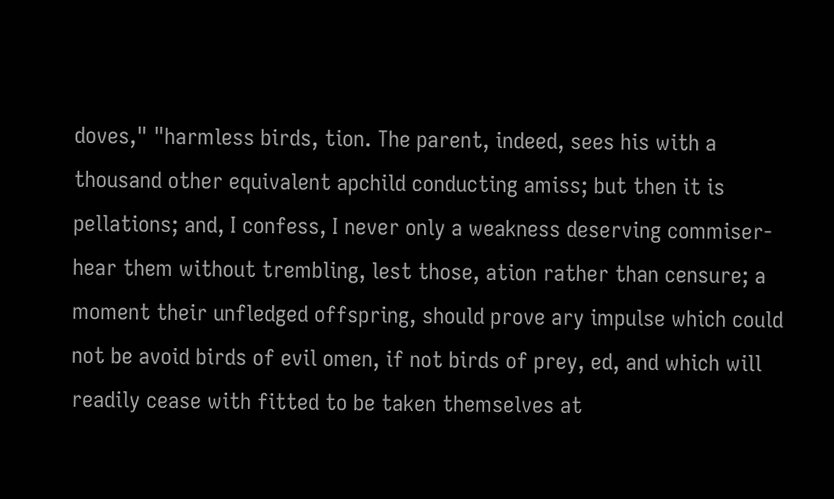doves," "harmless birds, tion. The parent, indeed, sees his with a thousand other equivalent apchild conducting amiss; but then it is pellations; and, I confess, I never only a weakness deserving commiser- hear them without trembling, lest those, ation rather than censure; a moment their unfledged offspring, should prove ary impulse which could not be avoid birds of evil omen, if not birds of prey, ed, and which will readily cease with fitted to be taken themselves at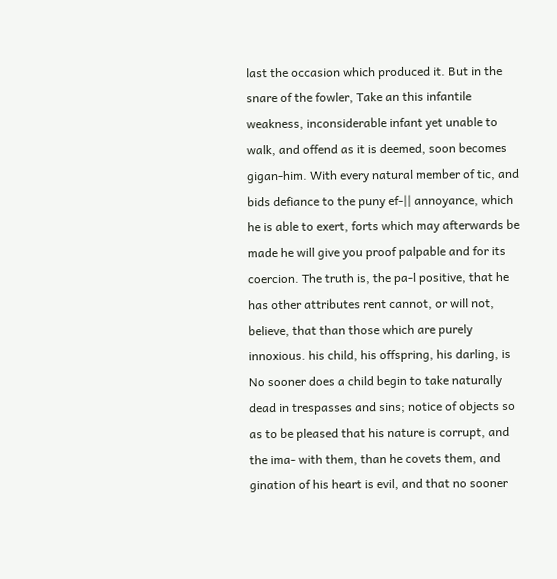last the occasion which produced it. But in the snare of the fowler, Take an this infantile weakness, inconsiderable infant yet unable to walk, and offend as it is deemed, soon becomes gigan-him. With every natural member of tic, and bids defiance to the puny ef-|| annoyance, which he is able to exert, forts which may afterwards be made he will give you proof palpable and for its coercion. The truth is, the pa-l positive, that he has other attributes rent cannot, or will not, believe, that than those which are purely innoxious. his child, his offspring, his darling, is No sooner does a child begin to take naturally dead in trespasses and sins; notice of objects so as to be pleased that his nature is corrupt, and the ima- with them, than he covets them, and gination of his heart is evil, and that no sooner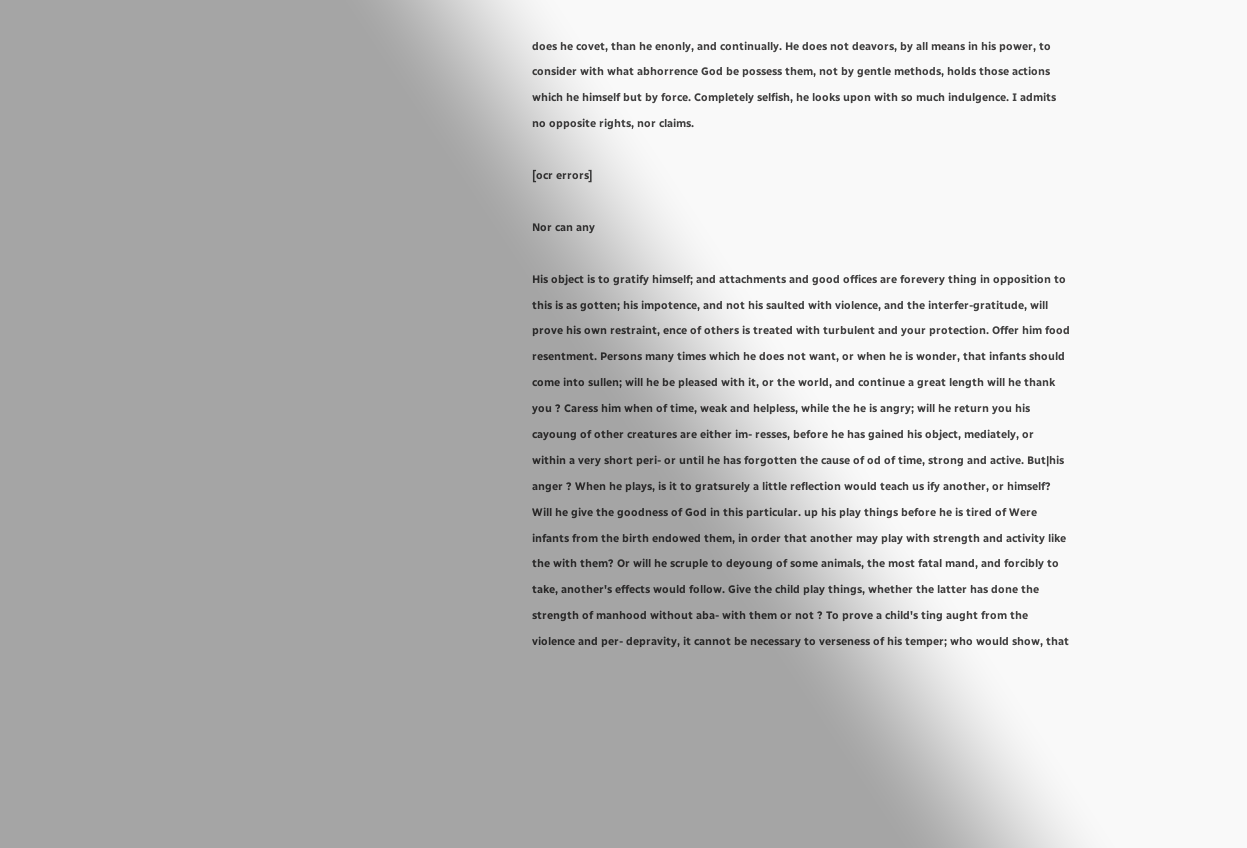does he covet, than he enonly, and continually. He does not deavors, by all means in his power, to consider with what abhorrence God be possess them, not by gentle methods, holds those actions which he himself but by force. Completely selfish, he looks upon with so much indulgence. I admits no opposite rights, nor claims.

[ocr errors]

Nor can any

His object is to gratify himself; and attachments and good offices are forevery thing in opposition to this is as gotten; his impotence, and not his saulted with violence, and the interfer-gratitude, will prove his own restraint, ence of others is treated with turbulent and your protection. Offer him food resentment. Persons many times which he does not want, or when he is wonder, that infants should come into sullen; will he be pleased with it, or the world, and continue a great length will he thank you ? Caress him when of time, weak and helpless, while the he is angry; will he return you his cayoung of other creatures are either im- resses, before he has gained his object, mediately, or within a very short peri- or until he has forgotten the cause of od of time, strong and active. But|his anger ? When he plays, is it to gratsurely a little reflection would teach us ify another, or himself? Will he give the goodness of God in this particular. up his play things before he is tired of Were infants from the birth endowed them, in order that another may play with strength and activity like the with them? Or will he scruple to deyoung of some animals, the most fatal mand, and forcibly to take, another's effects would follow. Give the child play things, whether the latter has done the strength of manhood without aba- with them or not ? To prove a child's ting aught from the violence and per- depravity, it cannot be necessary to verseness of his temper; who would show, that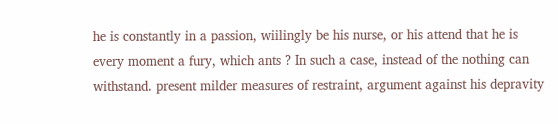he is constantly in a passion, wiilingly be his nurse, or his attend that he is every moment a fury, which ants ? In such a case, instead of the nothing can withstand. present milder measures of restraint, argument against his depravity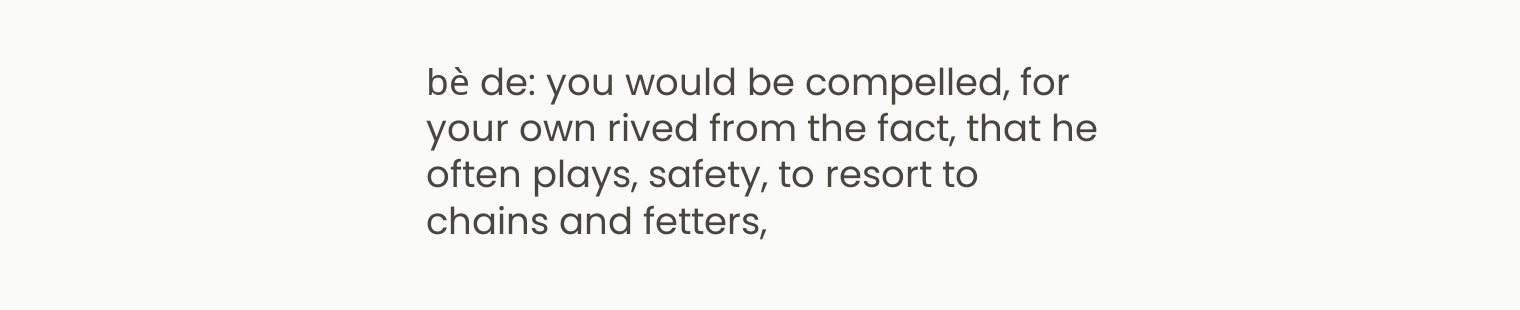bè de: you would be compelled, for your own rived from the fact, that he often plays, safety, to resort to chains and fetters,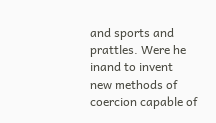and sports and prattles. Were he inand to invent new methods of coercion capable of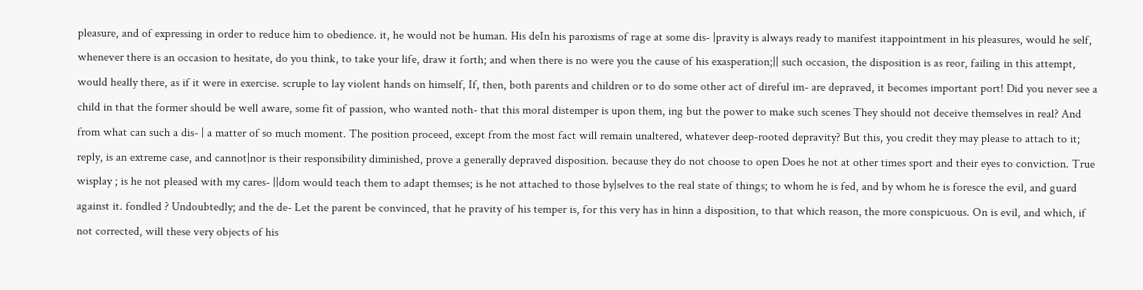pleasure, and of expressing in order to reduce him to obedience. it, he would not be human. His deIn his paroxisms of rage at some dis- |pravity is always ready to manifest itappointment in his pleasures, would he self, whenever there is an occasion to hesitate, do you think, to take your life, draw it forth; and when there is no were you the cause of his exasperation;|| such occasion, the disposition is as reor, failing in this attempt, would heally there, as if it were in exercise. scruple to lay violent hands on himself, If, then, both parents and children or to do some other act of direful im- are depraved, it becomes important port! Did you never see a child in that the former should be well aware, some fit of passion, who wanted noth- that this moral distemper is upon them, ing but the power to make such scenes They should not deceive themselves in real? And from what can such a dis- | a matter of so much moment. The position proceed, except from the most fact will remain unaltered, whatever deep-rooted depravity? But this, you credit they may please to attach to it; reply, is an extreme case, and cannot|nor is their responsibility diminished, prove a generally depraved disposition. because they do not choose to open Does he not at other times sport and their eyes to conviction. True wisplay ; is he not pleased with my cares- ||dom would teach them to adapt themses; is he not attached to those by|selves to the real state of things; to whom he is fed, and by whom he is foresce the evil, and guard against it. fondled ? Undoubtedly; and the de- Let the parent be convinced, that he pravity of his temper is, for this very has in hinn a disposition, to that which reason, the more conspicuous. On is evil, and which, if not corrected, will these very objects of his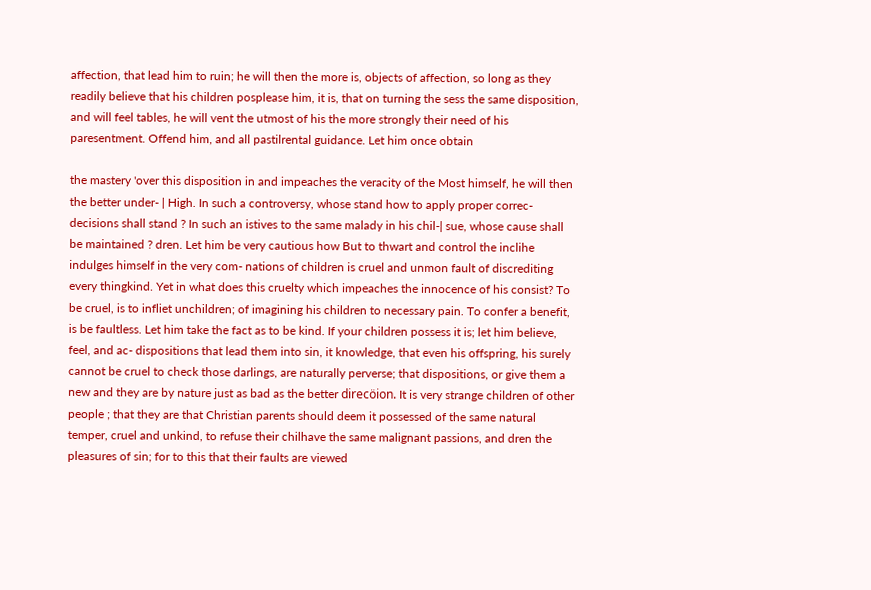affection, that lead him to ruin; he will then the more is, objects of affection, so long as they readily believe that his children posplease him, it is, that on turning the sess the same disposition, and will feel tables, he will vent the utmost of his the more strongly their need of his paresentment. Offend him, and all pastilrental guidance. Let him once obtain

the mastery 'over this disposition in and impeaches the veracity of the Most himself, he will then the better under- | High. In such a controversy, whose stand how to apply proper correc-decisions shall stand ? In such an istives to the same malady in his chil-| sue, whose cause shall be maintained ? dren. Let him be very cautious how But to thwart and control the inclihe indulges himself in the very com- nations of children is cruel and unmon fault of discrediting every thingkind. Yet in what does this cruelty which impeaches the innocence of his consist? To be cruel, is to infliet unchildren; of imagining his children to necessary pain. To confer a benefit, is be faultless. Let him take the fact as to be kind. If your children possess it is; let him believe, feel, and ac- dispositions that lead them into sin, it knowledge, that even his offspring, his surely cannot be cruel to check those darlings, are naturally perverse; that dispositions, or give them a new and they are by nature just as bad as the better direcöion. It is very strange children of other people ; that they are that Christian parents should deem it possessed of the same natural temper, cruel and unkind, to refuse their chilhave the same malignant passions, and dren the pleasures of sin; for to this that their faults are viewed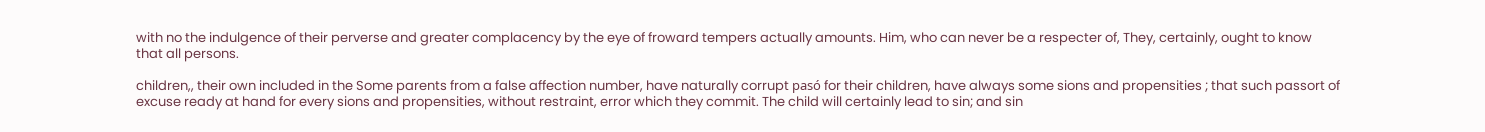with no the indulgence of their perverse and greater complacency by the eye of froward tempers actually amounts. Him, who can never be a respecter of, They, certainly, ought to know that all persons.

children,, their own included in the Some parents from a false affection number, have naturally corrupt pasó for their children, have always some sions and propensities ; that such passort of excuse ready at hand for every sions and propensities, without restraint, error which they commit. The child will certainly lead to sin; and sin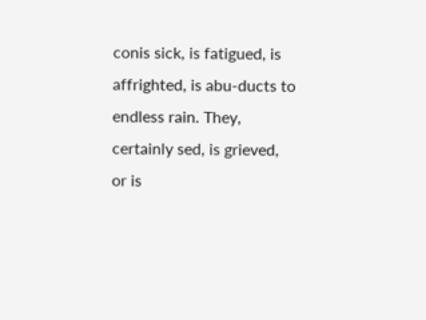conis sick, is fatigued, is affrighted, is abu-ducts to endless rain. They, certainly sed, is grieved, or is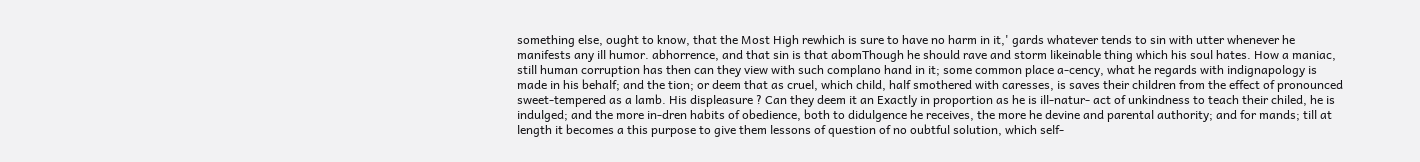something else, ought to know, that the Most High rewhich is sure to have no harm in it,' gards whatever tends to sin with utter whenever he manifests any ill humor. abhorrence, and that sin is that abomThough he should rave and storm likeinable thing which his soul hates. How a maniac, still human corruption has then can they view with such complano hand in it; some common place a-cency, what he regards with indignapology is made in his behalf; and the tion; or deem that as cruel, which child, half smothered with caresses, is saves their children from the effect of pronounced sweet-tempered as a lamb. His displeasure ? Can they deem it an Exactly in proportion as he is ill-natur- act of unkindness to teach their chiled, he is indulged; and the more in-dren habits of obedience, both to didulgence he receives, the more he devine and parental authority; and for mands; till at length it becomes a this purpose to give them lessons of question of no oubtful solution, which self-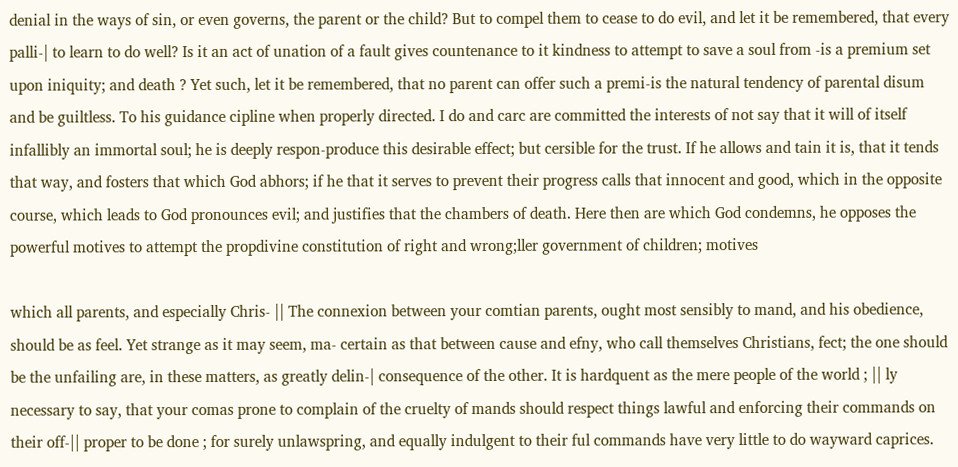denial in the ways of sin, or even governs, the parent or the child? But to compel them to cease to do evil, and let it be remembered, that every palli-| to learn to do well? Is it an act of unation of a fault gives countenance to it kindness to attempt to save a soul from -is a premium set upon iniquity; and death ? Yet such, let it be remembered, that no parent can offer such a premi-is the natural tendency of parental disum and be guiltless. To his guidance cipline when properly directed. I do and carc are committed the interests of not say that it will of itself infallibly an immortal soul; he is deeply respon-produce this desirable effect; but cersible for the trust. If he allows and tain it is, that it tends that way, and fosters that which God abhors; if he that it serves to prevent their progress calls that innocent and good, which in the opposite course, which leads to God pronounces evil; and justifies that the chambers of death. Here then are which God condemns, he opposes the powerful motives to attempt the propdivine constitution of right and wrong;ller government of children; motives

which all parents, and especially Chris- || The connexion between your comtian parents, ought most sensibly to mand, and his obedience, should be as feel. Yet strange as it may seem, ma- certain as that between cause and efny, who call themselves Christians, fect; the one should be the unfailing are, in these matters, as greatly delin-| consequence of the other. It is hardquent as the mere people of the world ; || ly necessary to say, that your comas prone to complain of the cruelty of mands should respect things lawful and enforcing their commands on their off-|| proper to be done ; for surely unlawspring, and equally indulgent to their ful commands have very little to do wayward caprices.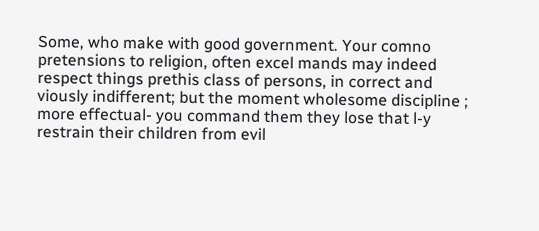Some, who make with good government. Your comno pretensions to religion, often excel mands may indeed respect things prethis class of persons, in correct and viously indifferent; but the moment wholesome discipline ; more effectual- you command them they lose that l-y restrain their children from evil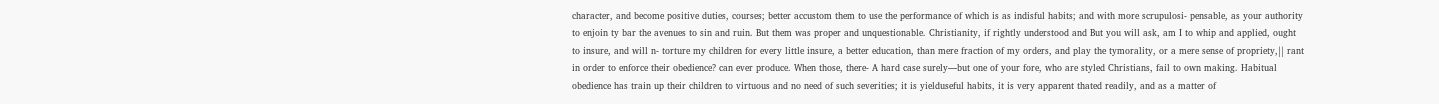character, and become positive duties, courses; better accustom them to use the performance of which is as indisful habits; and with more scrupulosi- pensable, as your authority to enjoin ty bar the avenues to sin and ruin. But them was proper and unquestionable. Christianity, if rightly understood and But you will ask, am I to whip and applied, ought to insure, and will n- torture my children for every little insure, a better education, than mere fraction of my orders, and play the tymorality, or a mere sense of propriety,|| rant in order to enforce their obedience? can ever produce. When those, there- A hard case surely—but one of your fore, who are styled Christians, fail to own making. Habitual obedience has train up their children to virtuous and no need of such severities; it is yielduseful habits, it is very apparent thated readily, and as a matter of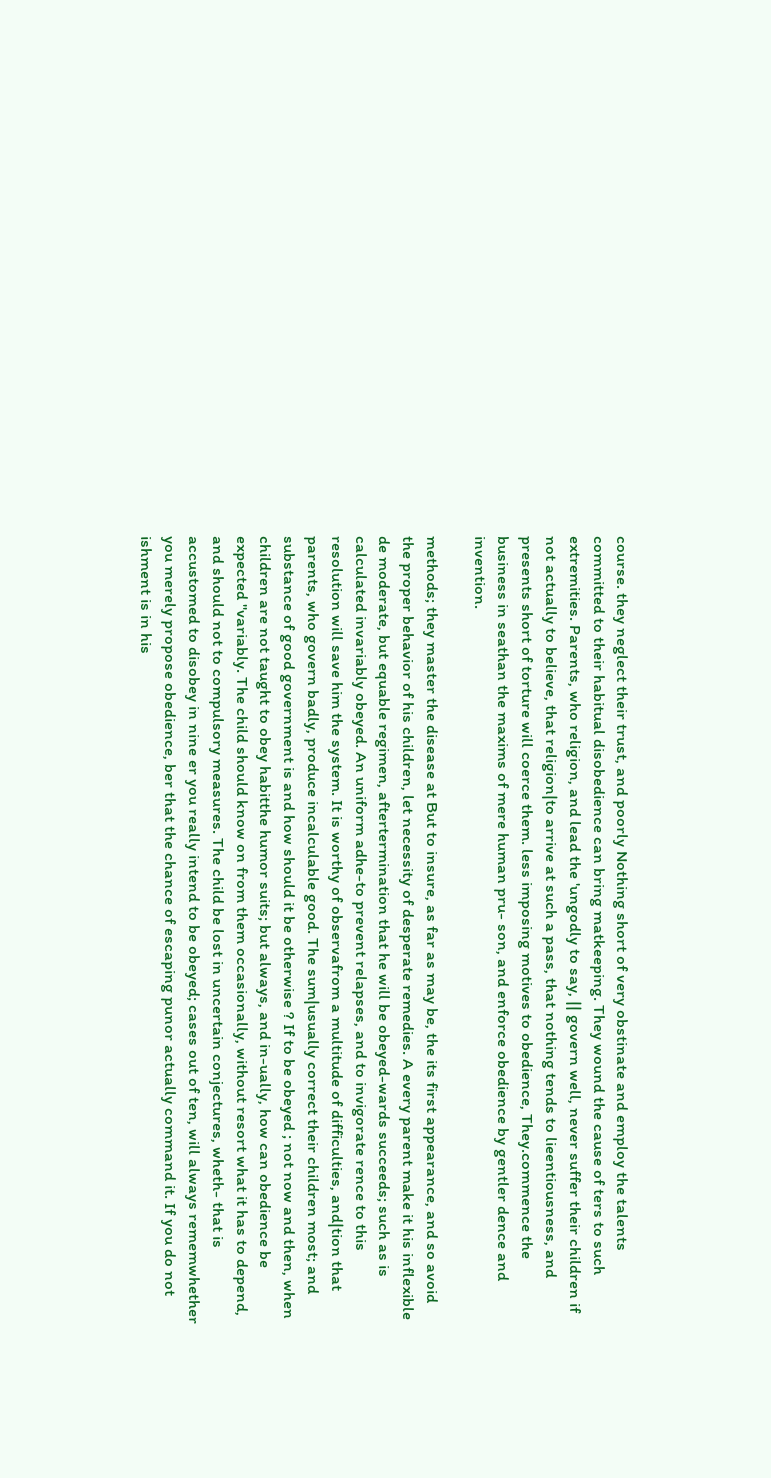course. they neglect their trust, and poorly Nothing short of very obstinate and employ the talents committed to their habitual disobedience can bring matkeeping. They wound the cause of ters to such extremities. Parents, who religion, and lead the 'ungodly to say, || govern well, never suffer their children if not actually to believe, that religion|to arrive at such a pass, that nothing tends to lieentiousness, and presents short of torture will coerce them. less imposing motives to obedience, They.commence the business in seathan the maxims of mere human pru- son, and enforce obedience by gentler dence and invention.

methods; they master the disease at But to insure, as far as may be, the its first appearance, and so avoid the proper behavior of his children, let necessity of desperate remedies. A every parent make it his inflexible de moderate, but equable regimen, aftertermination that he will be obeyed-wards succeeds; such as is calculated invariably obeyed. An uniform adhe-to prevent relapses, and to invigorate rence to this resolution will save him the system. It is worthy of observafrom a multitude of difficulties, and|tion that parents, who govern badly, produce incalculable good. The sum|usually correct their children most; and substance of good government is and how should it be otherwise ? If to be obeyed ; not now and then, when children are not taught to obey habitthe humor suits; but always, and in-ually, how can obedience be expected "variably. The child should know on from them occasionally, without resort what it has to depend, and should not to compulsory measures. The child be lost in uncertain conjectures, wheth- that is accustomed to disobey in nine er you really intend to be obeyed; cases out of ten, will always rememwhether you merely propose obedience, ber that the chance of escaping punor actually command it. If you do not ishment is in his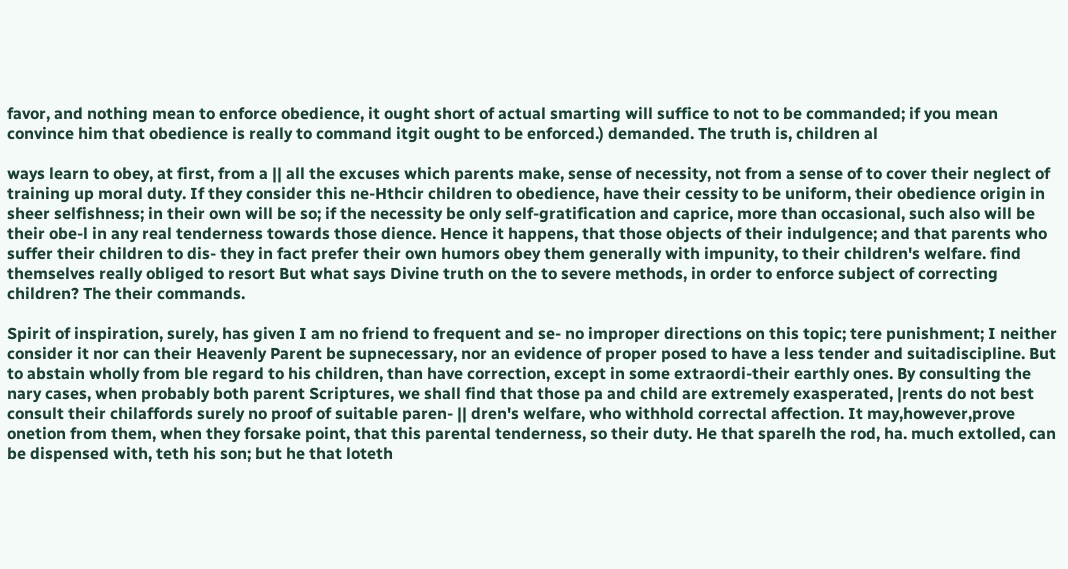favor, and nothing mean to enforce obedience, it ought short of actual smarting will suffice to not to be commanded; if you mean convince him that obedience is really to command itgit ought to be enforced.) demanded. The truth is, children al

ways learn to obey, at first, from a || all the excuses which parents make, sense of necessity, not from a sense of to cover their neglect of training up moral duty. If they consider this ne-Hthcir children to obedience, have their cessity to be uniform, their obedience origin in sheer selfishness; in their own will be so; if the necessity be only self-gratification and caprice, more than occasional, such also will be their obe-l in any real tenderness towards those dience. Hence it happens, that those objects of their indulgence; and that parents who suffer their children to dis- they in fact prefer their own humors obey them generally with impunity, to their children's welfare. find themselves really obliged to resort But what says Divine truth on the to severe methods, in order to enforce subject of correcting children? The their commands.

Spirit of inspiration, surely, has given I am no friend to frequent and se- no improper directions on this topic; tere punishment; I neither consider it nor can their Heavenly Parent be supnecessary, nor an evidence of proper posed to have a less tender and suitadiscipline. But to abstain wholly from ble regard to his children, than have correction, except in some extraordi-their earthly ones. By consulting the nary cases, when probably both parent Scriptures, we shall find that those pa and child are extremely exasperated, |rents do not best consult their chilaffords surely no proof of suitable paren- || dren's welfare, who withhold correctal affection. It may,however,prove onetion from them, when they forsake point, that this parental tenderness, so their duty. He that sparelh the rod, ha. much extolled, can be dispensed with, teth his son; but he that loteth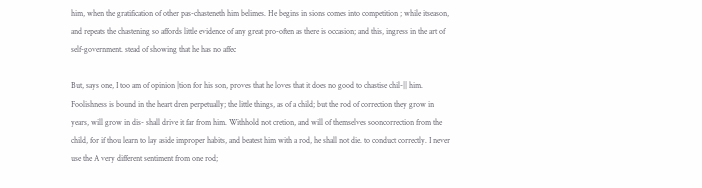him, when the gratification of other pas-chasteneth him belimes. He begins in sions comes into competition ; while itseason, and repeats the chastening so affords little evidence of any great pro-often as there is occasion; and this, ingress in the art of self-government. stead of showing that he has no affec

But, says one, I too am of opinion |tion for his son, proves that he loves that it does no good to chastise chil-|| him. Foolishness is bound in the heart dren perpetually; the little things, as of a child; but the rod of correction they grow in years, will grow in dis- shall drive it far from him. Withhold not cretion, and will of themselves sooncorrection from the child, for if thou learn to lay aside improper habits, and beatest him with a rod, he shall not die. to conduct correctly. I never use the A very different sentiment from one rod;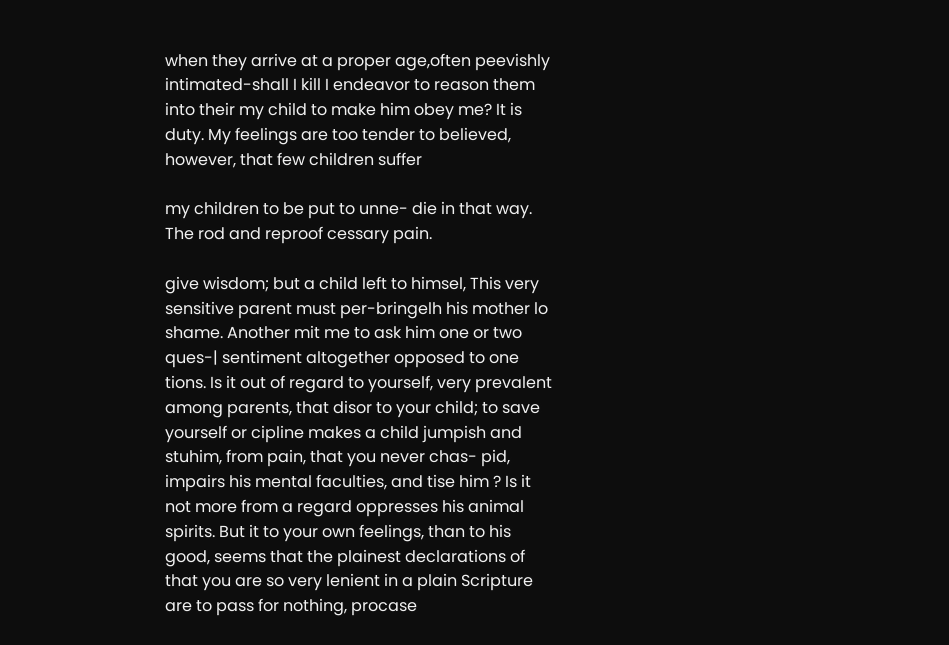when they arrive at a proper age,often peevishly intimated-shall I kill I endeavor to reason them into their my child to make him obey me? It is duty. My feelings are too tender to believed, however, that few children suffer

my children to be put to unne- die in that way. The rod and reproof cessary pain.

give wisdom; but a child left to himsel, This very sensitive parent must per-bringelh his mother lo shame. Another mit me to ask him one or two ques-| sentiment altogether opposed to one tions. Is it out of regard to yourself, very prevalent among parents, that disor to your child; to save yourself or cipline makes a child jumpish and stuhim, from pain, that you never chas- pid, impairs his mental faculties, and tise him ? Is it not more from a regard oppresses his animal spirits. But it to your own feelings, than to his good, seems that the plainest declarations of that you are so very lenient in a plain Scripture are to pass for nothing, procase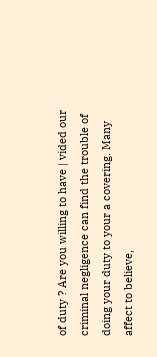of duty ? Are you willing to have | vided our criminal negligence can find the trouble of doing your duty to your a covering. Many affect to believe,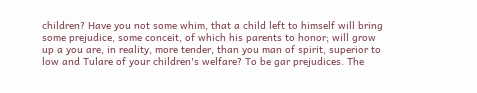children? Have you not some whim, that a child left to himself will bring some prejudice, some conceit, of which his parents to honor; will grow up a you are, in reality, more tender, than you man of spirit, superior to low and Tulare of your children's welfare? To be gar prejudices. The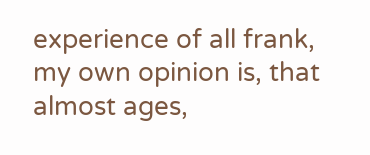experience of all frank, my own opinion is, that almost ages,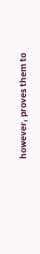however, proves them to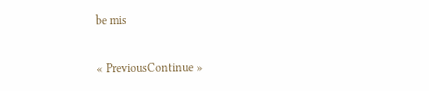be mis

« PreviousContinue »